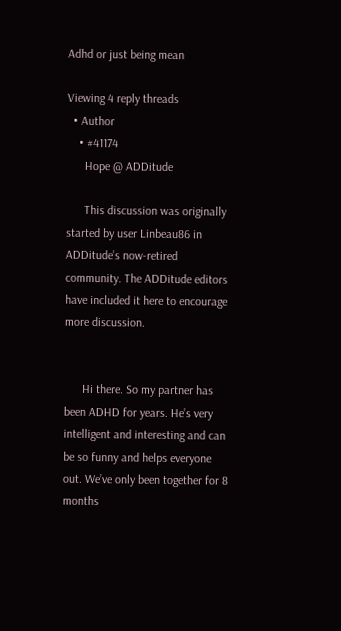Adhd or just being mean

Viewing 4 reply threads
  • Author
    • #41174
      Hope @ ADDitude

      This discussion was originally started by user Linbeau86 in ADDitude’s now-retired community. The ADDitude editors have included it here to encourage more discussion.


      Hi there. So my partner has been ADHD for years. He’s very intelligent and interesting and can be so funny and helps everyone out. We’ve only been together for 8 months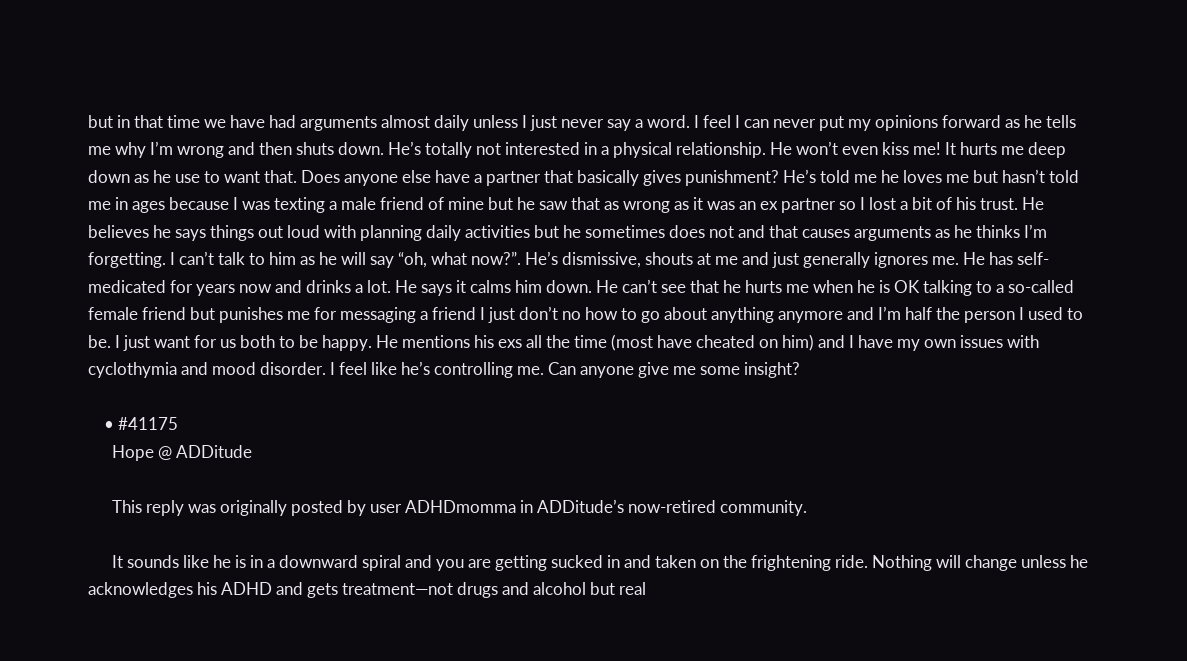but in that time we have had arguments almost daily unless I just never say a word. I feel I can never put my opinions forward as he tells me why I’m wrong and then shuts down. He’s totally not interested in a physical relationship. He won’t even kiss me! It hurts me deep down as he use to want that. Does anyone else have a partner that basically gives punishment? He’s told me he loves me but hasn’t told me in ages because I was texting a male friend of mine but he saw that as wrong as it was an ex partner so I lost a bit of his trust. He believes he says things out loud with planning daily activities but he sometimes does not and that causes arguments as he thinks I’m forgetting. I can’t talk to him as he will say “oh, what now?”. He’s dismissive, shouts at me and just generally ignores me. He has self-medicated for years now and drinks a lot. He says it calms him down. He can’t see that he hurts me when he is OK talking to a so-called female friend but punishes me for messaging a friend I just don’t no how to go about anything anymore and I’m half the person I used to be. I just want for us both to be happy. He mentions his exs all the time (most have cheated on him) and I have my own issues with cyclothymia and mood disorder. I feel like he’s controlling me. Can anyone give me some insight?

    • #41175
      Hope @ ADDitude

      This reply was originally posted by user ADHDmomma in ADDitude’s now-retired community.

      It sounds like he is in a downward spiral and you are getting sucked in and taken on the frightening ride. Nothing will change unless he acknowledges his ADHD and gets treatment—not drugs and alcohol but real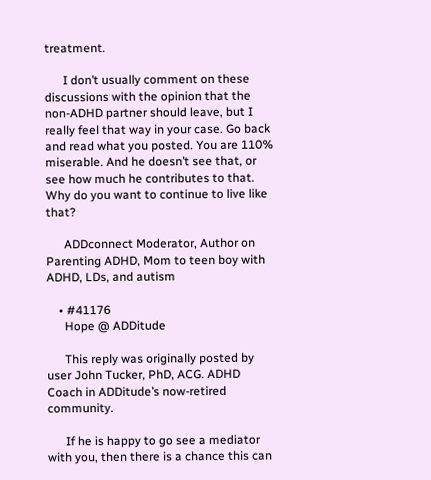treatment.

      I don’t usually comment on these discussions with the opinion that the non-ADHD partner should leave, but I really feel that way in your case. Go back and read what you posted. You are 110% miserable. And he doesn’t see that, or see how much he contributes to that. Why do you want to continue to live like that?

      ADDconnect Moderator, Author on Parenting ADHD, Mom to teen boy with ADHD, LDs, and autism

    • #41176
      Hope @ ADDitude

      This reply was originally posted by user John Tucker, PhD, ACG. ADHD Coach in ADDitude’s now-retired community.

      If he is happy to go see a mediator with you, then there is a chance this can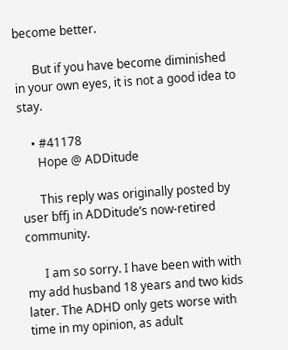become better.

      But if you have become diminished in your own eyes, it is not a good idea to stay.

    • #41178
      Hope @ ADDitude

      This reply was originally posted by user bffj in ADDitude’s now-retired community.

      I am so sorry. I have been with with my add husband 18 years and two kids later. The ADHD only gets worse with time in my opinion, as adult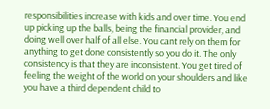responsibilities increase with kids and over time. You end up picking up the balls, being the financial provider, and doing well over half of all else. You cant rely on them for anything to get done consistently so you do it. The only consistency is that they are inconsistent. You get tired of feeling the weight of the world on your shoulders and like you have a third dependent child to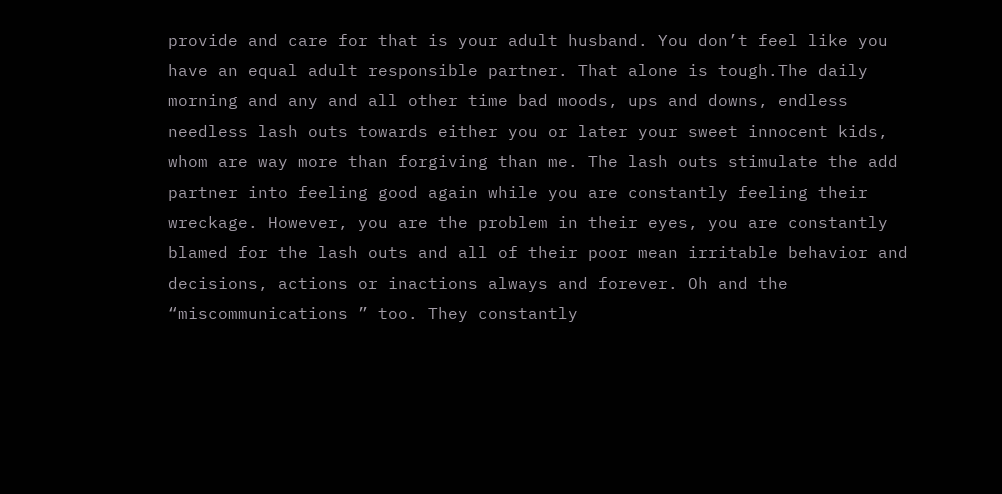provide and care for that is your adult husband. You don’t feel like you have an equal adult responsible partner. That alone is tough.The daily morning and any and all other time bad moods, ups and downs, endless needless lash outs towards either you or later your sweet innocent kids, whom are way more than forgiving than me. The lash outs stimulate the add partner into feeling good again while you are constantly feeling their wreckage. However, you are the problem in their eyes, you are constantly blamed for the lash outs and all of their poor mean irritable behavior and decisions, actions or inactions always and forever. Oh and the “miscommunications ” too. They constantly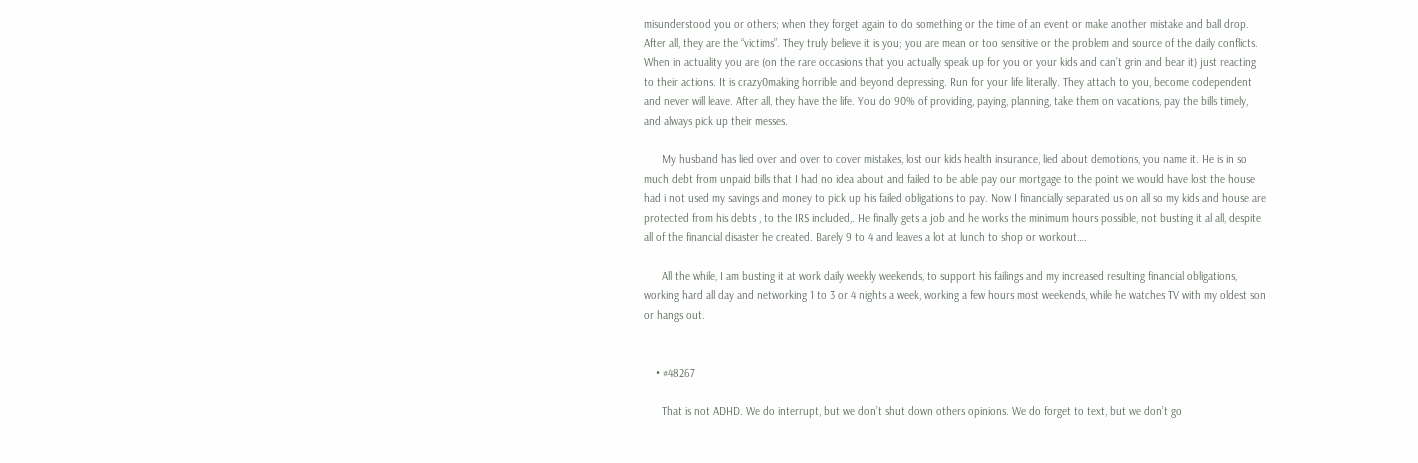misunderstood you or others; when they forget again to do something or the time of an event or make another mistake and ball drop. After all, they are the “victims”. They truly believe it is you; you are mean or too sensitive or the problem and source of the daily conflicts. When in actuality you are (on the rare occasions that you actually speak up for you or your kids and can’t grin and bear it) just reacting to their actions. It is crazy0making horrible and beyond depressing. Run for your life literally. They attach to you, become codependent and never will leave. After all, they have the life. You do 90% of providing, paying, planning, take them on vacations, pay the bills timely, and always pick up their messes.

      My husband has lied over and over to cover mistakes, lost our kids health insurance, lied about demotions, you name it. He is in so much debt from unpaid bills that I had no idea about and failed to be able pay our mortgage to the point we would have lost the house had i not used my savings and money to pick up his failed obligations to pay. Now I financially separated us on all so my kids and house are protected from his debts , to the IRS included,. He finally gets a job and he works the minimum hours possible, not busting it al all, despite all of the financial disaster he created. Barely 9 to 4 and leaves a lot at lunch to shop or workout….

      All the while, I am busting it at work daily weekly weekends, to support his failings and my increased resulting financial obligations, working hard all day and networking 1 to 3 or 4 nights a week, working a few hours most weekends, while he watches TV with my oldest son or hangs out.


    • #48267

      That is not ADHD. We do interrupt, but we don’t shut down others opinions. We do forget to text, but we don’t go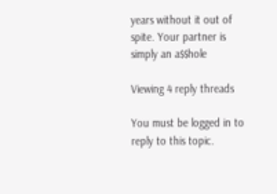years without it out of spite. Your partner is simply an a$$hole

Viewing 4 reply threads

You must be logged in to reply to this topic.